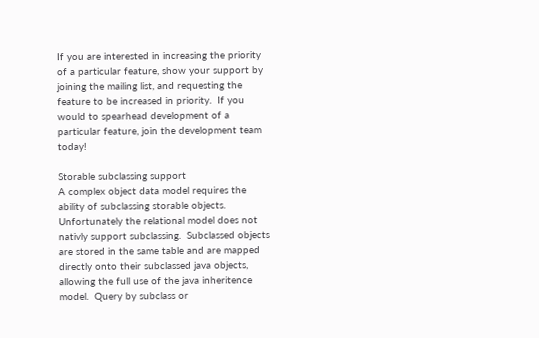If you are interested in increasing the priority of a particular feature, show your support by joining the mailing list, and requesting the feature to be increased in priority.  If you would to spearhead development of a particular feature, join the development team today!

Storable subclassing support
A complex object data model requires the ability of subclassing storable objects.  Unfortunately the relational model does not nativly support subclassing.  Subclassed objects are stored in the same table and are mapped directly onto their subclassed java objects, allowing the full use of the java inheritence model.  Query by subclass or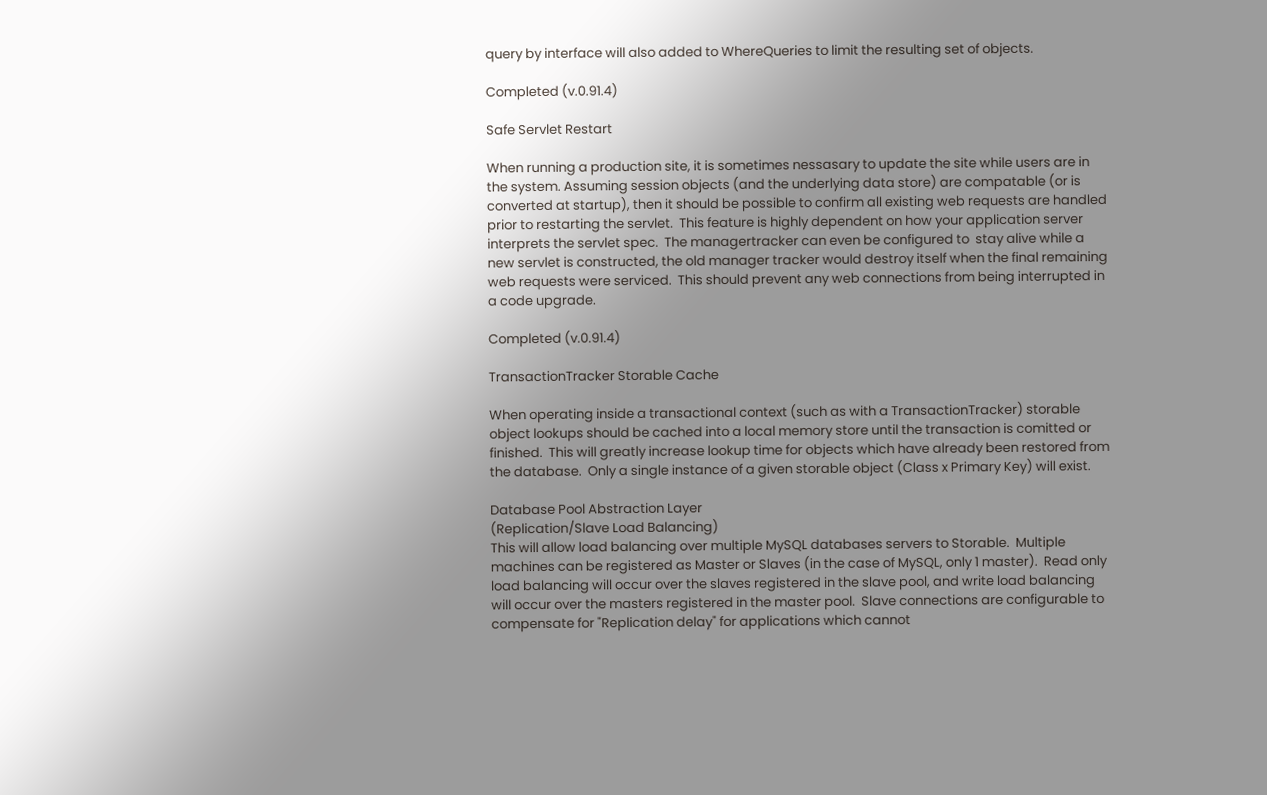query by interface will also added to WhereQueries to limit the resulting set of objects.

Completed (v.0.91.4)

Safe Servlet Restart

When running a production site, it is sometimes nessasary to update the site while users are in the system. Assuming session objects (and the underlying data store) are compatable (or is converted at startup), then it should be possible to confirm all existing web requests are handled prior to restarting the servlet.  This feature is highly dependent on how your application server interprets the servlet spec.  The managertracker can even be configured to  stay alive while a new servlet is constructed, the old manager tracker would destroy itself when the final remaining web requests were serviced.  This should prevent any web connections from being interrupted in a code upgrade.

Completed (v.0.91.4)

TransactionTracker Storable Cache

When operating inside a transactional context (such as with a TransactionTracker) storable object lookups should be cached into a local memory store until the transaction is comitted or finished.  This will greatly increase lookup time for objects which have already been restored from the database.  Only a single instance of a given storable object (Class x Primary Key) will exist.

Database Pool Abstraction Layer
(Replication/Slave Load Balancing)
This will allow load balancing over multiple MySQL databases servers to Storable.  Multiple machines can be registered as Master or Slaves (in the case of MySQL, only 1 master).  Read only load balancing will occur over the slaves registered in the slave pool, and write load balancing will occur over the masters registered in the master pool.  Slave connections are configurable to compensate for "Replication delay" for applications which cannot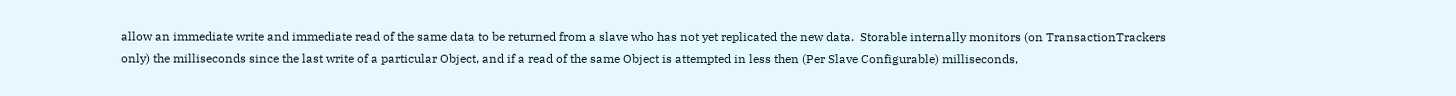allow an immediate write and immediate read of the same data to be returned from a slave who has not yet replicated the new data.  Storable internally monitors (on TransactionTrackers only) the milliseconds since the last write of a particular Object, and if a read of the same Object is attempted in less then (Per Slave Configurable) milliseconds,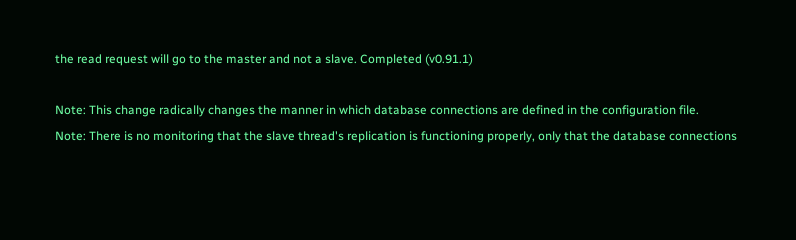the read request will go to the master and not a slave. Completed (v0.91.1)

Note: This change radically changes the manner in which database connections are defined in the configuration file.
Note: There is no monitoring that the slave thread's replication is functioning properly, only that the database connections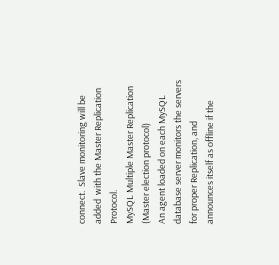connect.  Slave monitoring will be added  with the Master Replication Protocol.
MySQL Multiple Master Replication
(Master election protocol)
An agent loaded on each MySQL database server monitors the servers for proper Replication, and announces itself as offline if the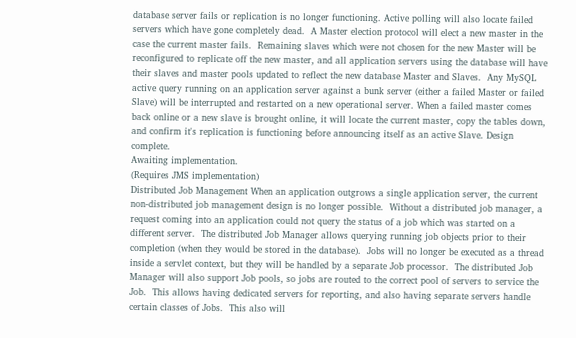database server fails or replication is no longer functioning. Active polling will also locate failed servers which have gone completely dead.  A Master election protocol will elect a new master in the case the current master fails.  Remaining slaves which were not chosen for the new Master will be reconfigured to replicate off the new master, and all application servers using the database will have their slaves and master pools updated to reflect the new database Master and Slaves.  Any MySQL active query running on an application server against a bunk server (either a failed Master or failed Slave) will be interrupted and restarted on a new operational server. When a failed master comes back online or a new slave is brought online, it will locate the current master, copy the tables down, and confirm it's replication is functioning before announcing itself as an active Slave. Design complete.
Awaiting implementation.
(Requires JMS implementation)
Distributed Job Management When an application outgrows a single application server, the current non-distributed job management design is no longer possible.  Without a distributed job manager, a request coming into an application could not query the status of a job which was started on a different server.  The distributed Job Manager allows querying running job objects prior to their completion (when they would be stored in the database).  Jobs will no longer be executed as a thread inside a servlet context, but they will be handled by a separate Job processor.  The distributed Job Manager will also support Job pools, so jobs are routed to the correct pool of servers to service the Job.  This allows having dedicated servers for reporting, and also having separate servers handle certain classes of Jobs.  This also will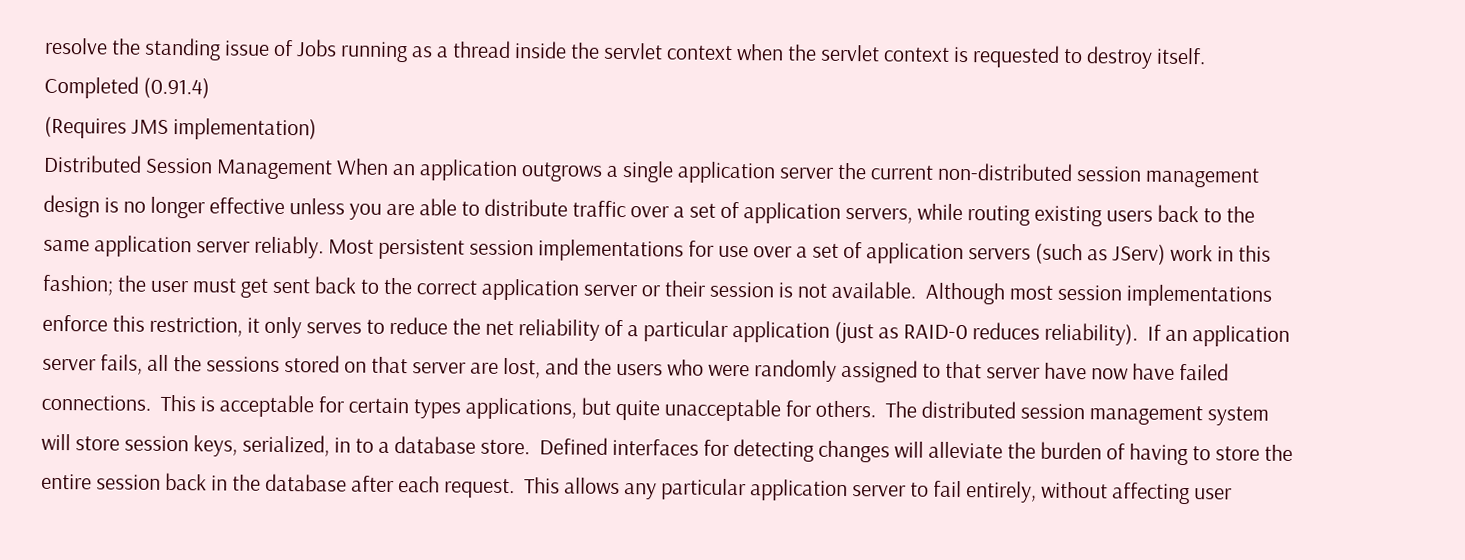resolve the standing issue of Jobs running as a thread inside the servlet context when the servlet context is requested to destroy itself. Completed (0.91.4)
(Requires JMS implementation)
Distributed Session Management When an application outgrows a single application server the current non-distributed session management design is no longer effective unless you are able to distribute traffic over a set of application servers, while routing existing users back to the same application server reliably. Most persistent session implementations for use over a set of application servers (such as JServ) work in this fashion; the user must get sent back to the correct application server or their session is not available.  Although most session implementations enforce this restriction, it only serves to reduce the net reliability of a particular application (just as RAID-0 reduces reliability).  If an application server fails, all the sessions stored on that server are lost, and the users who were randomly assigned to that server have now have failed connections.  This is acceptable for certain types applications, but quite unacceptable for others.  The distributed session management system will store session keys, serialized, in to a database store.  Defined interfaces for detecting changes will alleviate the burden of having to store the entire session back in the database after each request.  This allows any particular application server to fail entirely, without affecting user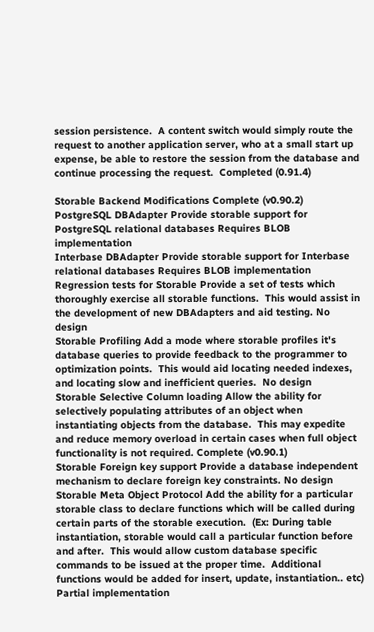session persistence.  A content switch would simply route the request to another application server, who at a small start up expense, be able to restore the session from the database and continue processing the request.  Completed (0.91.4)

Storable Backend Modifications Complete (v0.90.2)
PostgreSQL DBAdapter Provide storable support for PostgreSQL relational databases Requires BLOB implementation
Interbase DBAdapter Provide storable support for Interbase relational databases Requires BLOB implementation
Regression tests for Storable Provide a set of tests which thoroughly exercise all storable functions.  This would assist in the development of new DBAdapters and aid testing. No design
Storable Profiling Add a mode where storable profiles it's database queries to provide feedback to the programmer to optimization points.  This would aid locating needed indexes, and locating slow and inefficient queries.  No design
Storable Selective Column loading Allow the ability for selectively populating attributes of an object when instantiating objects from the database.  This may expedite and reduce memory overload in certain cases when full object functionality is not required. Complete (v0.90.1)
Storable Foreign key support Provide a database independent mechanism to declare foreign key constraints. No design
Storable Meta Object Protocol Add the ability for a particular storable class to declare functions which will be called during certain parts of the storable execution.  (Ex: During table instantiation, storable would call a particular function before and after.  This would allow custom database specific commands to be issued at the proper time.  Additional functions would be added for insert, update, instantiation.. etc) Partial implementation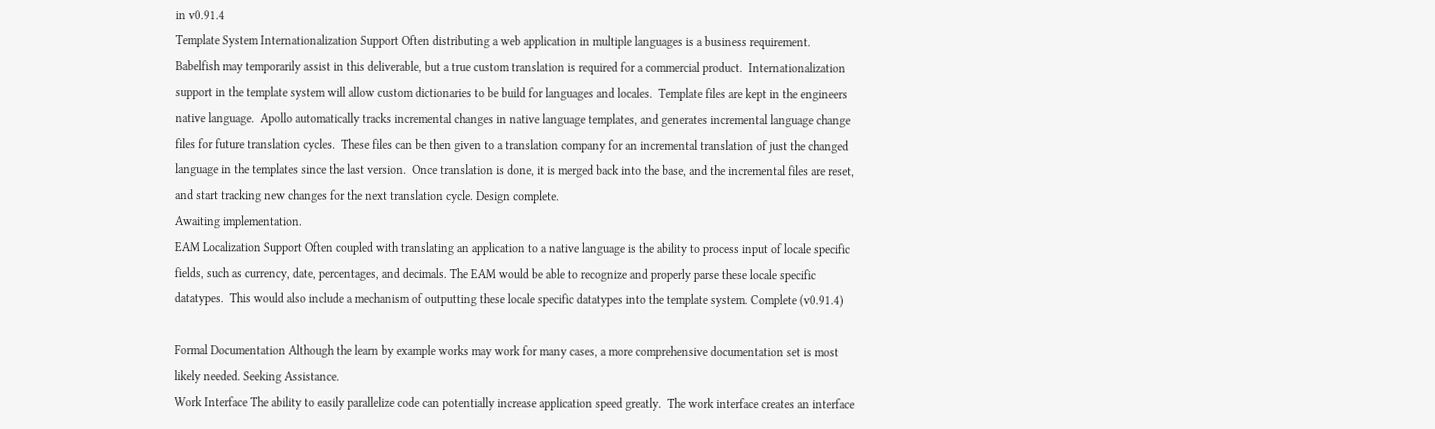in v0.91.4
Template System Internationalization Support Often distributing a web application in multiple languages is a business requirement.  Babelfish may temporarily assist in this deliverable, but a true custom translation is required for a commercial product.  Internationalization support in the template system will allow custom dictionaries to be build for languages and locales.  Template files are kept in the engineers native language.  Apollo automatically tracks incremental changes in native language templates, and generates incremental language change files for future translation cycles.  These files can be then given to a translation company for an incremental translation of just the changed language in the templates since the last version.  Once translation is done, it is merged back into the base, and the incremental files are reset, and start tracking new changes for the next translation cycle. Design complete.
Awaiting implementation.
EAM Localization Support Often coupled with translating an application to a native language is the ability to process input of locale specific fields, such as currency, date, percentages, and decimals. The EAM would be able to recognize and properly parse these locale specific datatypes.  This would also include a mechanism of outputting these locale specific datatypes into the template system. Complete (v0.91.4)

Formal Documentation Although the learn by example works may work for many cases, a more comprehensive documentation set is most likely needed. Seeking Assistance.
Work Interface The ability to easily parallelize code can potentially increase application speed greatly.  The work interface creates an interface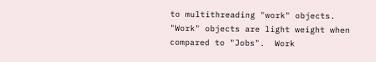to multithreading "work" objects.  "Work" objects are light weight when compared to "Jobs".  Work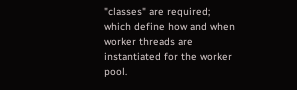"classes" are required; which define how and when worker threads are instantiated for the worker pool.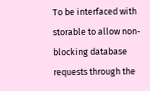To be interfaced with storable to allow non-blocking database requests through the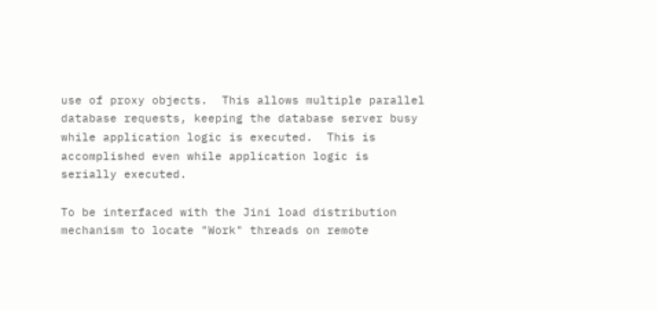use of proxy objects.  This allows multiple parallel database requests, keeping the database server busy while application logic is executed.  This is accomplished even while application logic is serially executed.

To be interfaced with the Jini load distribution mechanism to locate "Work" threads on remote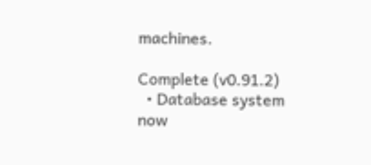machines.

Complete (v0.91.2)
  • Database system now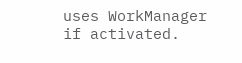uses WorkManager if activated.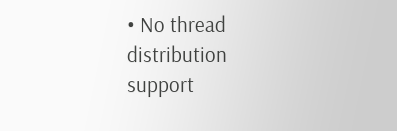• No thread distribution support